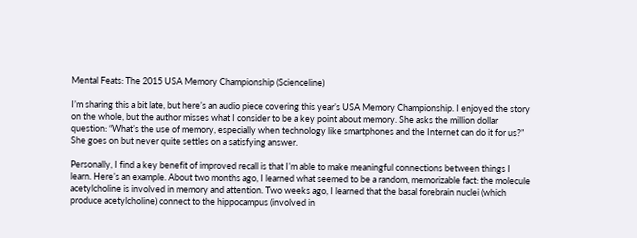Mental Feats: The 2015 USA Memory Championship (Scienceline)

I’m sharing this a bit late, but here’s an audio piece covering this year’s USA Memory Championship. I enjoyed the story on the whole, but the author misses what I consider to be a key point about memory. She asks the million dollar question: “What’s the use of memory, especially when technology like smartphones and the Internet can do it for us?” She goes on but never quite settles on a satisfying answer.

Personally, I find a key benefit of improved recall is that I’m able to make meaningful connections between things I learn. Here’s an example. About two months ago, I learned what seemed to be a random, memorizable fact: the molecule acetylcholine is involved in memory and attention. Two weeks ago, I learned that the basal forebrain nuclei (which produce acetylcholine) connect to the hippocampus (involved in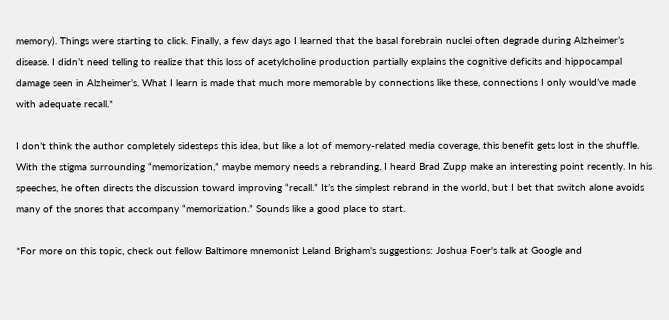memory). Things were starting to click. Finally, a few days ago I learned that the basal forebrain nuclei often degrade during Alzheimer’s disease. I didn’t need telling to realize that this loss of acetylcholine production partially explains the cognitive deficits and hippocampal damage seen in Alzheimer’s. What I learn is made that much more memorable by connections like these, connections I only would’ve made with adequate recall.*

I don’t think the author completely sidesteps this idea, but like a lot of memory-related media coverage, this benefit gets lost in the shuffle. With the stigma surrounding “memorization,” maybe memory needs a rebranding. I heard Brad Zupp make an interesting point recently. In his speeches, he often directs the discussion toward improving “recall.” It’s the simplest rebrand in the world, but I bet that switch alone avoids many of the snores that accompany “memorization.” Sounds like a good place to start.

*For more on this topic, check out fellow Baltimore mnemonist Leland Brigham's suggestions: Joshua Foer's talk at Google and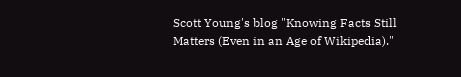Scott Young's blog "Knowing Facts Still Matters (Even in an Age of Wikipedia)."